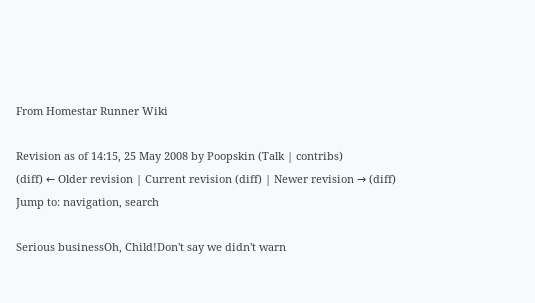From Homestar Runner Wiki

Revision as of 14:15, 25 May 2008 by Poopskin (Talk | contribs)
(diff) ← Older revision | Current revision (diff) | Newer revision → (diff)
Jump to: navigation, search

Serious businessOh, Child!Don't say we didn't warn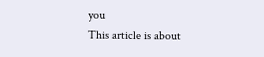you
This article is about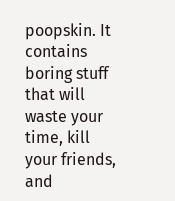poopskin. It contains boring stuff that will waste your time, kill your friends, and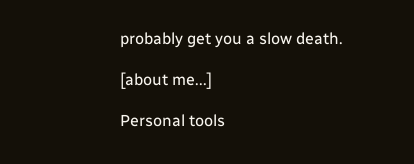probably get you a slow death.

[about me...]

Personal tools